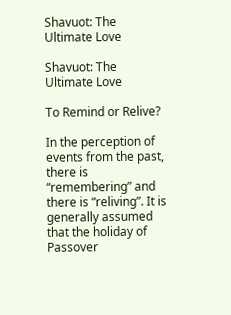Shavuot: The Ultimate Love

Shavuot: The Ultimate Love

To Remind or Relive?

In the perception of events from the past, there is “remembering” and there is “reliving”. It is generally assumed that the holiday of Passover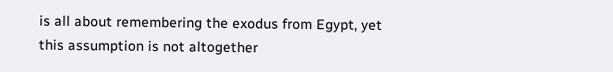is all about remembering the exodus from Egypt, yet this assumption is not altogether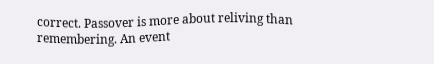correct. Passover is more about reliving than remembering. An event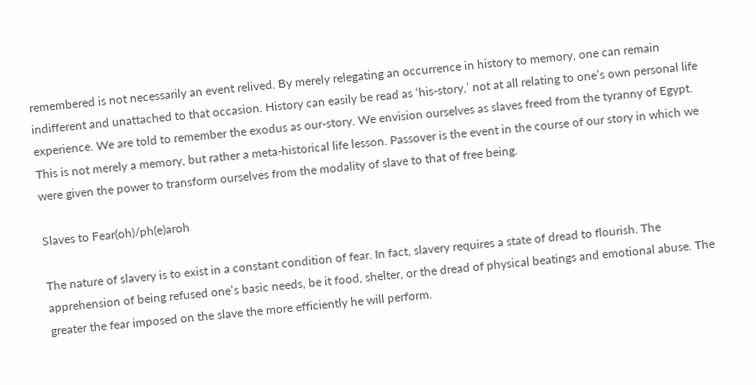remembered is not necessarily an event relived. By merely relegating an occurrence in history to memory, one can remain indifferent and unattached to that occasion. History can easily be read as ‘his-story,’ not at all relating to one’s own personal life experience. We are told to remember the exodus as our-story. We envision ourselves as slaves freed from the tyranny of Egypt. This is not merely a memory, but rather a meta-historical life lesson. Passover is the event in the course of our story in which we were given the power to transform ourselves from the modality of slave to that of free being.

Slaves to Fear(oh)/ph(e)aroh

The nature of slavery is to exist in a constant condition of fear. In fact, slavery requires a state of dread to flourish. The apprehension of being refused one’s basic needs, be it food, shelter, or the dread of physical beatings and emotional abuse. The greater the fear imposed on the slave the more efficiently he will perform.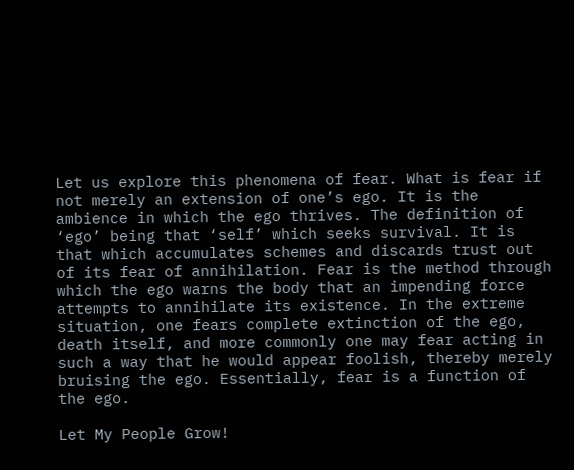Let us explore this phenomena of fear. What is fear if not merely an extension of one’s ego. It is the ambience in which the ego thrives. The definition of ‘ego’ being that ‘self’ which seeks survival. It is that which accumulates schemes and discards trust out of its fear of annihilation. Fear is the method through which the ego warns the body that an impending force attempts to annihilate its existence. In the extreme situation, one fears complete extinction of the ego, death itself, and more commonly one may fear acting in such a way that he would appear foolish, thereby merely bruising the ego. Essentially, fear is a function of the ego.

Let My People Grow!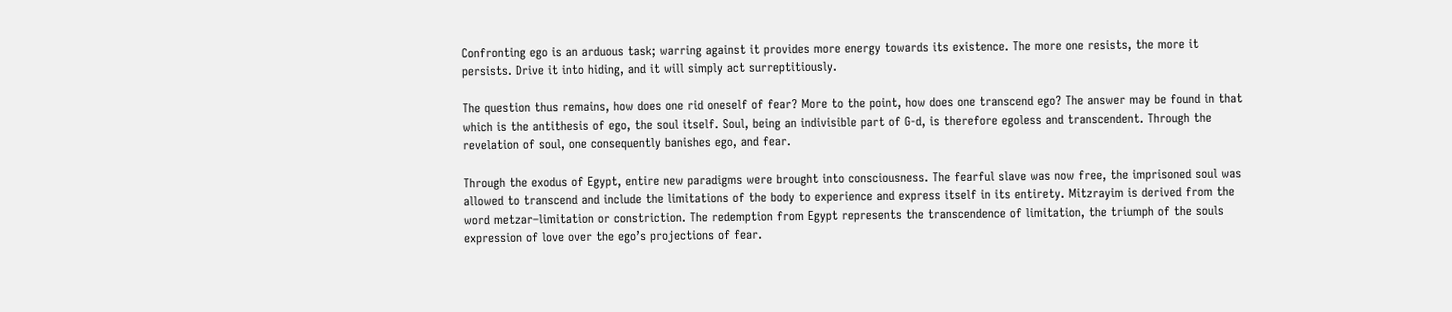Confronting ego is an arduous task; warring against it provides more energy towards its existence. The more one resists, the more it persists. Drive it into hiding, and it will simply act surreptitiously.

The question thus remains, how does one rid oneself of fear? More to the point, how does one transcend ego? The answer may be found in that which is the antithesis of ego, the soul itself. Soul, being an indivisible part of G-d, is therefore egoless and transcendent. Through the revelation of soul, one consequently banishes ego, and fear.

Through the exodus of Egypt, entire new paradigms were brought into consciousness. The fearful slave was now free, the imprisoned soul was allowed to transcend and include the limitations of the body to experience and express itself in its entirety. Mitzrayim is derived from the word metzar–limitation or constriction. The redemption from Egypt represents the transcendence of limitation, the triumph of the souls expression of love over the ego’s projections of fear.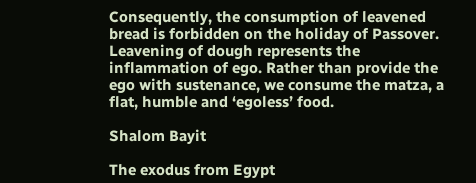Consequently, the consumption of leavened bread is forbidden on the holiday of Passover. Leavening of dough represents the inflammation of ego. Rather than provide the ego with sustenance, we consume the matza, a flat, humble and ‘egoless’ food.

Shalom Bayit

The exodus from Egypt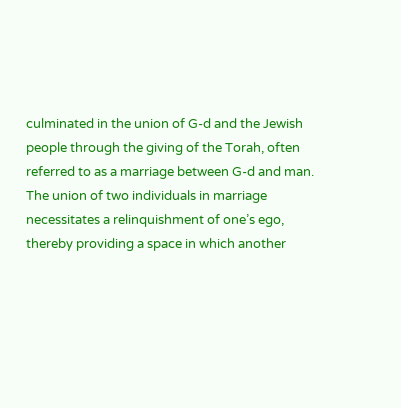culminated in the union of G-d and the Jewish people through the giving of the Torah, often referred to as a marriage between G-d and man. The union of two individuals in marriage necessitates a relinquishment of one’s ego, thereby providing a space in which another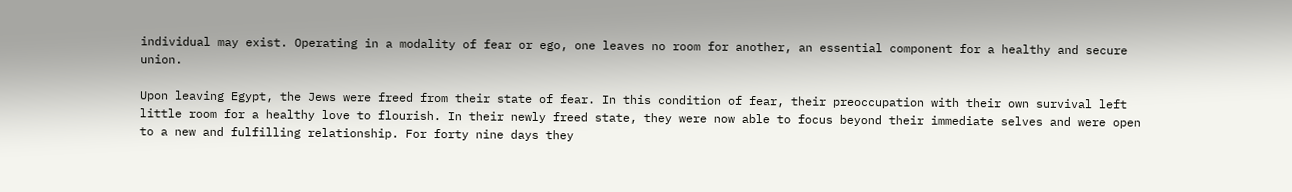individual may exist. Operating in a modality of fear or ego, one leaves no room for another, an essential component for a healthy and secure union.

Upon leaving Egypt, the Jews were freed from their state of fear. In this condition of fear, their preoccupation with their own survival left little room for a healthy love to flourish. In their newly freed state, they were now able to focus beyond their immediate selves and were open to a new and fulfilling relationship. For forty nine days they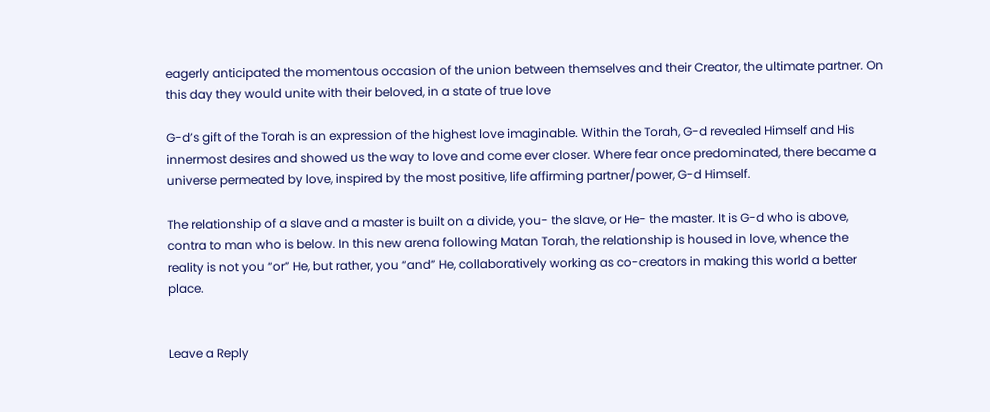eagerly anticipated the momentous occasion of the union between themselves and their Creator, the ultimate partner. On this day they would unite with their beloved, in a state of true love

G-d’s gift of the Torah is an expression of the highest love imaginable. Within the Torah, G-d revealed Himself and His innermost desires and showed us the way to love and come ever closer. Where fear once predominated, there became a universe permeated by love, inspired by the most positive, life affirming partner/power, G-d Himself.

The relationship of a slave and a master is built on a divide, you- the slave, or He- the master. It is G-d who is above, contra to man who is below. In this new arena following Matan Torah, the relationship is housed in love, whence the reality is not you “or” He, but rather, you “and” He, collaboratively working as co-creators in making this world a better place.


Leave a Reply